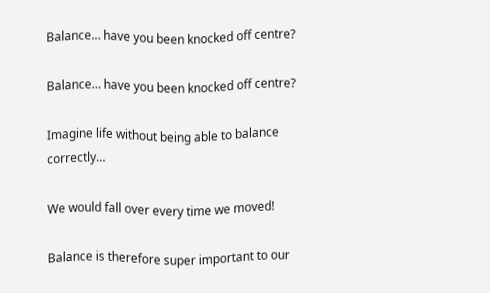Balance… have you been knocked off centre?

Balance… have you been knocked off centre?

Imagine life without being able to balance correctly…

We would fall over every time we moved!

Balance is therefore super important to our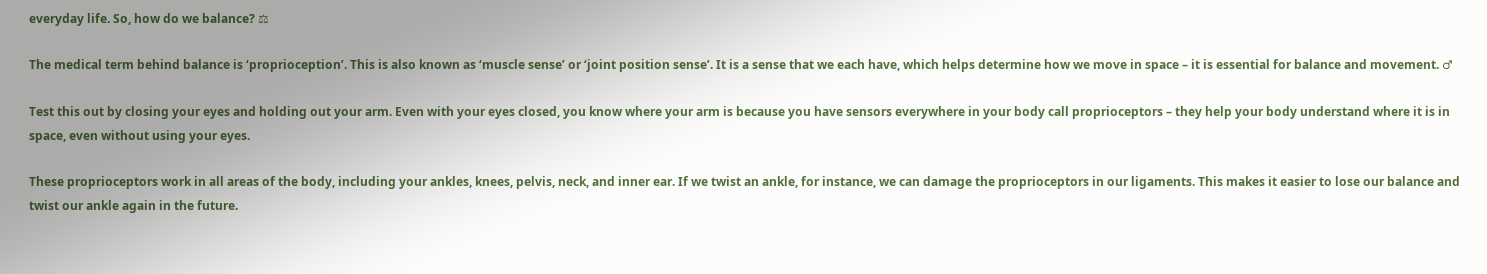everyday life. So, how do we balance? ⚖

The medical term behind balance is ‘proprioception’. This is also known as ‘muscle sense’ or ‘joint position sense’. It is a sense that we each have, which helps determine how we move in space – it is essential for balance and movement. ♂

Test this out by closing your eyes and holding out your arm. Even with your eyes closed, you know where your arm is because you have sensors everywhere in your body call proprioceptors – they help your body understand where it is in space, even without using your eyes.

These proprioceptors work in all areas of the body, including your ankles, knees, pelvis, neck, and inner ear. If we twist an ankle, for instance, we can damage the proprioceptors in our ligaments. This makes it easier to lose our balance and twist our ankle again in the future.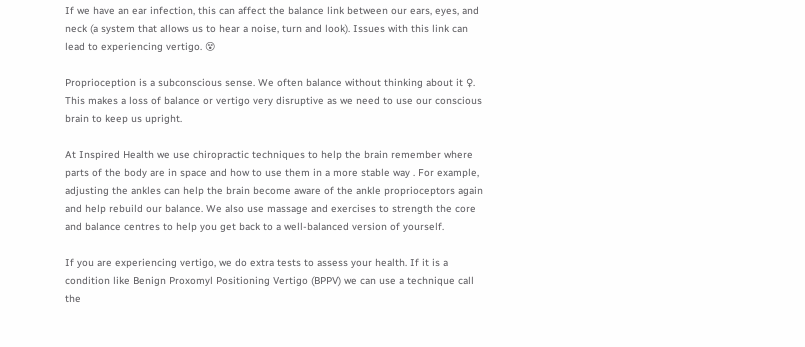If we have an ear infection, this can affect the balance link between our ears, eyes, and neck (a system that allows us to hear a noise, turn and look). Issues with this link can lead to experiencing vertigo. 😵

Proprioception is a subconscious sense. We often balance without thinking about it ♀. This makes a loss of balance or vertigo very disruptive as we need to use our conscious brain to keep us upright.

At Inspired Health we use chiropractic techniques to help the brain remember where parts of the body are in space and how to use them in a more stable way . For example, adjusting the ankles can help the brain become aware of the ankle proprioceptors again and help rebuild our balance. We also use massage and exercises to strength the core and balance centres to help you get back to a well-balanced version of yourself.

If you are experiencing vertigo, we do extra tests to assess your health. If it is a condition like Benign Proxomyl Positioning Vertigo (BPPV) we can use a technique call the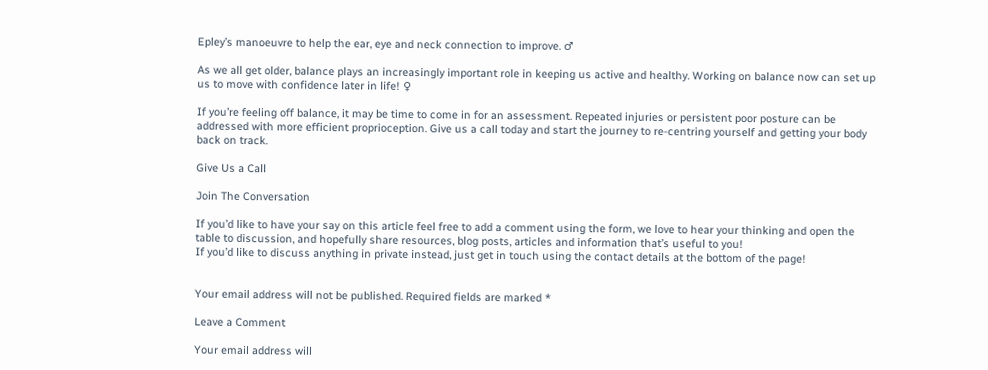Epley’s manoeuvre to help the ear, eye and neck connection to improve. ♂

As we all get older, balance plays an increasingly important role in keeping us active and healthy. Working on balance now can set up us to move with confidence later in life! ♀

If you’re feeling off balance, it may be time to come in for an assessment. Repeated injuries or persistent poor posture can be addressed with more efficient proprioception. Give us a call today and start the journey to re-centring yourself and getting your body back on track.

Give Us a Call

Join The Conversation

If you’d like to have your say on this article feel free to add a comment using the form, we love to hear your thinking and open the table to discussion, and hopefully share resources, blog posts, articles and information that’s useful to you!
If you’d like to discuss anything in private instead, just get in touch using the contact details at the bottom of the page!


Your email address will not be published. Required fields are marked *

Leave a Comment

Your email address will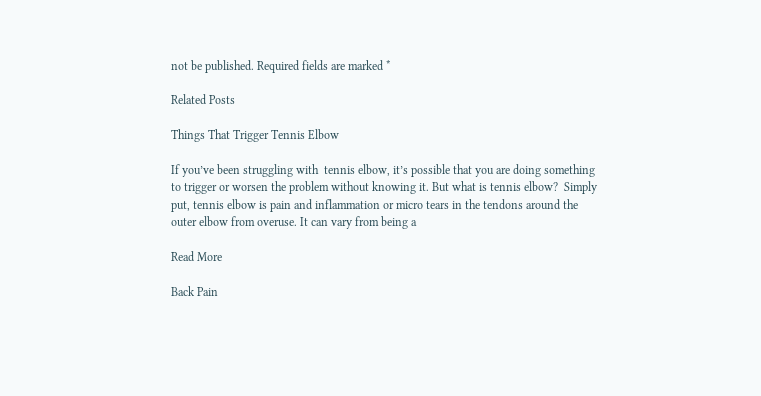not be published. Required fields are marked *

Related Posts

Things That Trigger Tennis Elbow

If you’ve been struggling with  tennis elbow, it’s possible that you are doing something to trigger or worsen the problem without knowing it. But what is tennis elbow?  Simply put, tennis elbow is pain and inflammation or micro tears in the tendons around the outer elbow from overuse. It can vary from being a

Read More

Back Pain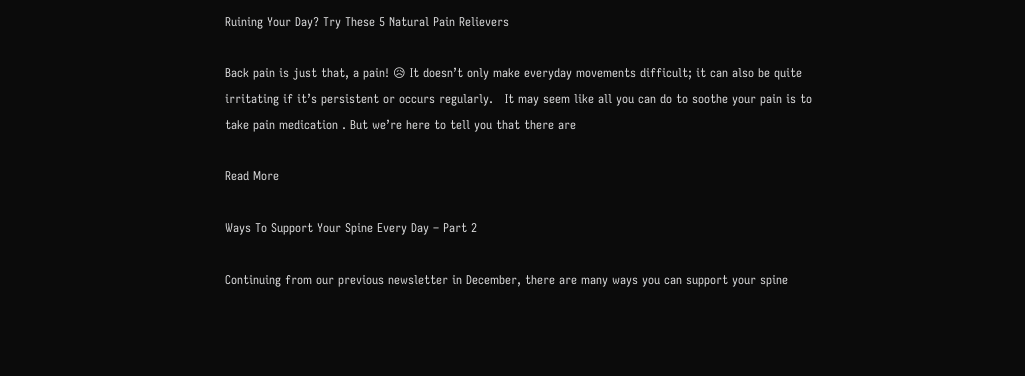Ruining Your Day? Try These 5 Natural Pain Relievers

Back pain is just that, a pain! 😥 It doesn’t only make everyday movements difficult; it can also be quite irritating if it’s persistent or occurs regularly.   It may seem like all you can do to soothe your pain is to take pain medication . But we’re here to tell you that there are

Read More

Ways To Support Your Spine Every Day – Part 2

Continuing from our previous newsletter in December, there are many ways you can support your spine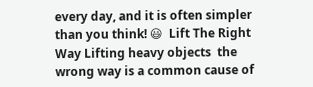every day, and it is often simpler than you think! 😃  Lift The Right Way Lifting heavy objects  the wrong way is a common cause of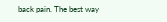back pain. The best way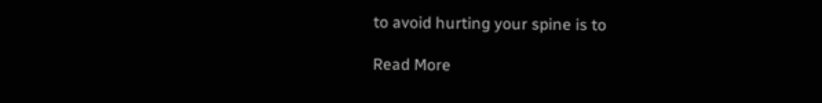to avoid hurting your spine is to

Read More